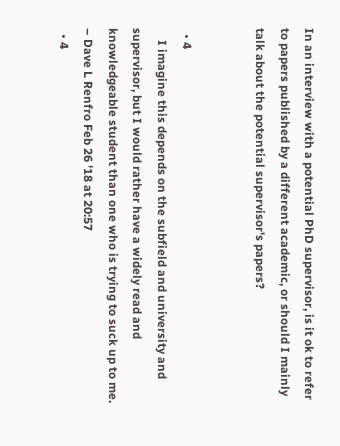In an interview with a potential PhD supervisor, is it ok to refer to papers published by a different academic, or should I mainly talk about the potential supervisor's papers?


  • 4
    I imagine this depends on the subfield and university and supervisor, but I would rather have a widely read and knowledgeable student than one who is trying to suck up to me. – Dave L Renfro Feb 26 '18 at 20:57
  • 4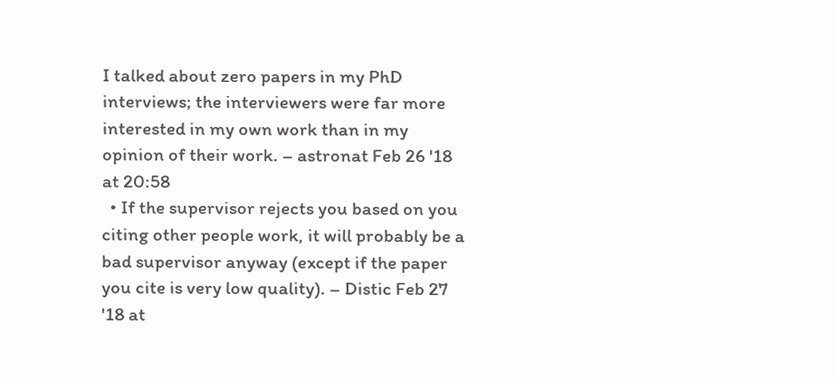I talked about zero papers in my PhD interviews; the interviewers were far more interested in my own work than in my opinion of their work. – astronat Feb 26 '18 at 20:58
  • If the supervisor rejects you based on you citing other people work, it will probably be a bad supervisor anyway (except if the paper you cite is very low quality). – Distic Feb 27 '18 at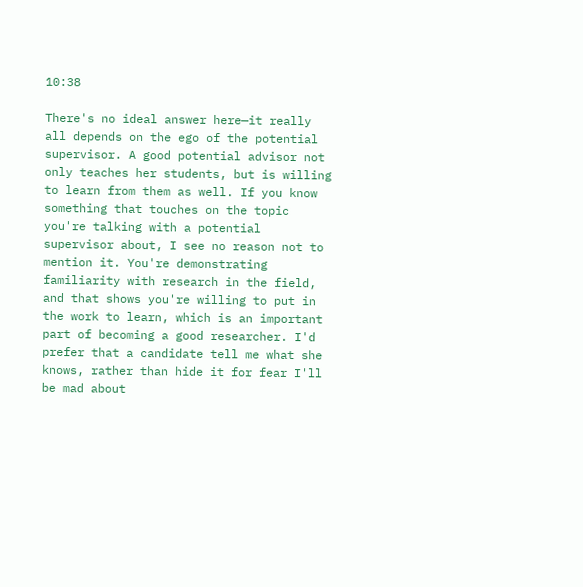10:38

There's no ideal answer here—it really all depends on the ego of the potential supervisor. A good potential advisor not only teaches her students, but is willing to learn from them as well. If you know something that touches on the topic you're talking with a potential supervisor about, I see no reason not to mention it. You're demonstrating familiarity with research in the field, and that shows you're willing to put in the work to learn, which is an important part of becoming a good researcher. I'd prefer that a candidate tell me what she knows, rather than hide it for fear I'll be mad about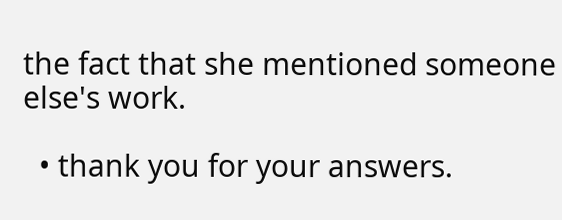the fact that she mentioned someone else's work.

  • thank you for your answers.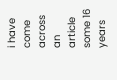i have come across an article some 16 years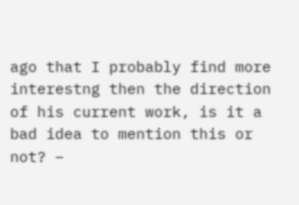ago that I probably find more interestng then the direction of his current work, is it a bad idea to mention this or not? –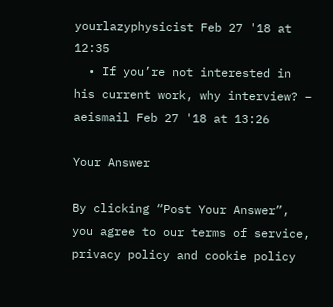yourlazyphysicist Feb 27 '18 at 12:35
  • If you’re not interested in his current work, why interview? – aeismail Feb 27 '18 at 13:26

Your Answer

By clicking “Post Your Answer”, you agree to our terms of service, privacy policy and cookie policy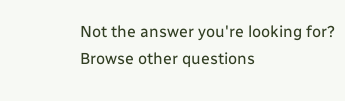Not the answer you're looking for? Browse other questions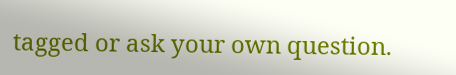tagged or ask your own question.